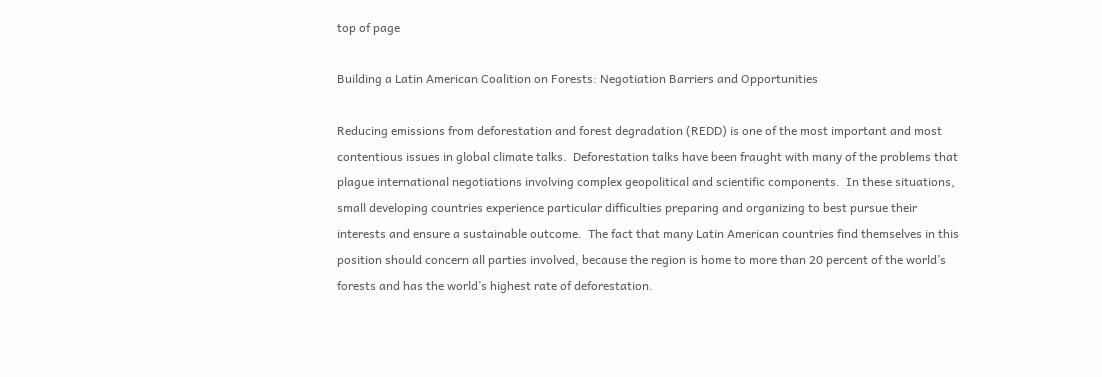top of page

Building a Latin American Coalition on Forests: Negotiation Barriers and Opportunities

Reducing emissions from deforestation and forest degradation (REDD) is one of the most important and most contentious issues in global climate talks.  Deforestation talks have been fraught with many of the problems that plague international negotiations involving complex geopolitical and scientific components.  In these situations, small developing countries experience particular difficulties preparing and organizing to best pursue their interests and ensure a sustainable outcome.  The fact that many Latin American countries find themselves in this position should concern all parties involved, because the region is home to more than 20 percent of the world’s forests and has the world’s highest rate of deforestation.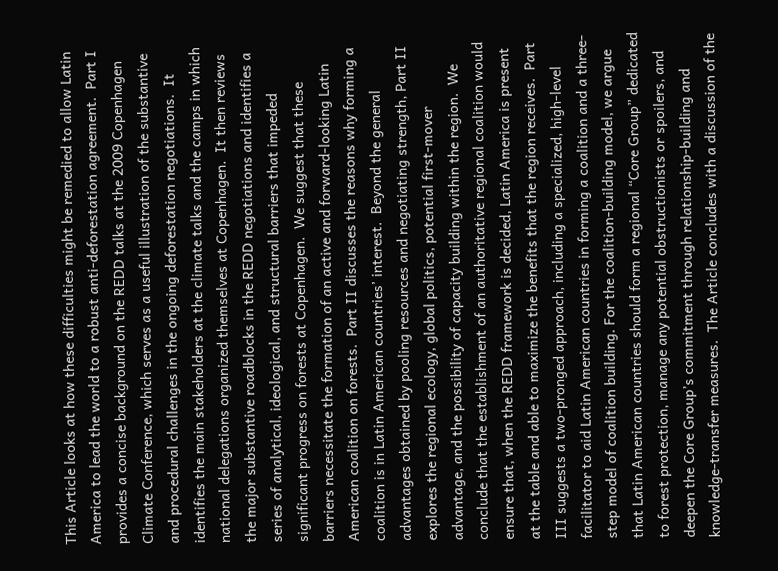This Article looks at how these difficulties might be remedied to allow Latin America to lead the world to a robust anti-deforestation agreement.  Part I provides a concise background on the REDD talks at the 2009 Copenhagen Climate Conference, which serves as a useful illustration of the substantive and procedural challenges in the ongoing deforestation negotiations.  It identifies the main stakeholders at the climate talks and the camps in which national delegations organized themselves at Copenhagen.  It then reviews the major substantive roadblocks in the REDD negotiations and identifies a series of analytical, ideological, and structural barriers that impeded significant progress on forests at Copenhagen.  We suggest that these barriers necessitate the formation of an active and forward-looking Latin American coalition on forests.  Part II discusses the reasons why forming a coalition is in Latin American countries’ interest.  Beyond the general advantages obtained by pooling resources and negotiating strength, Part II explores the regional ecology, global politics, potential first-mover advantage, and the possibility of capacity building within the region.  We conclude that the establishment of an authoritative regional coalition would ensure that, when the REDD framework is decided, Latin America is present at the table and able to maximize the benefits that the region receives.  Part III suggests a two-pronged approach, including a specialized, high-level facilitator to aid Latin American countries in forming a coalition and a three-step model of coalition building. For the coalition-building model, we argue that Latin American countries should form a regional “Core Group” dedicated to forest protection, manage any potential obstructionists or spoilers, and deepen the Core Group’s commitment through relationship-building and knowledge-transfer measures.  The Article concludes with a discussion of the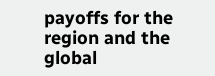payoffs for the region and the global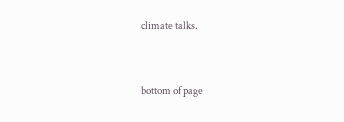climate talks.


bottom of page